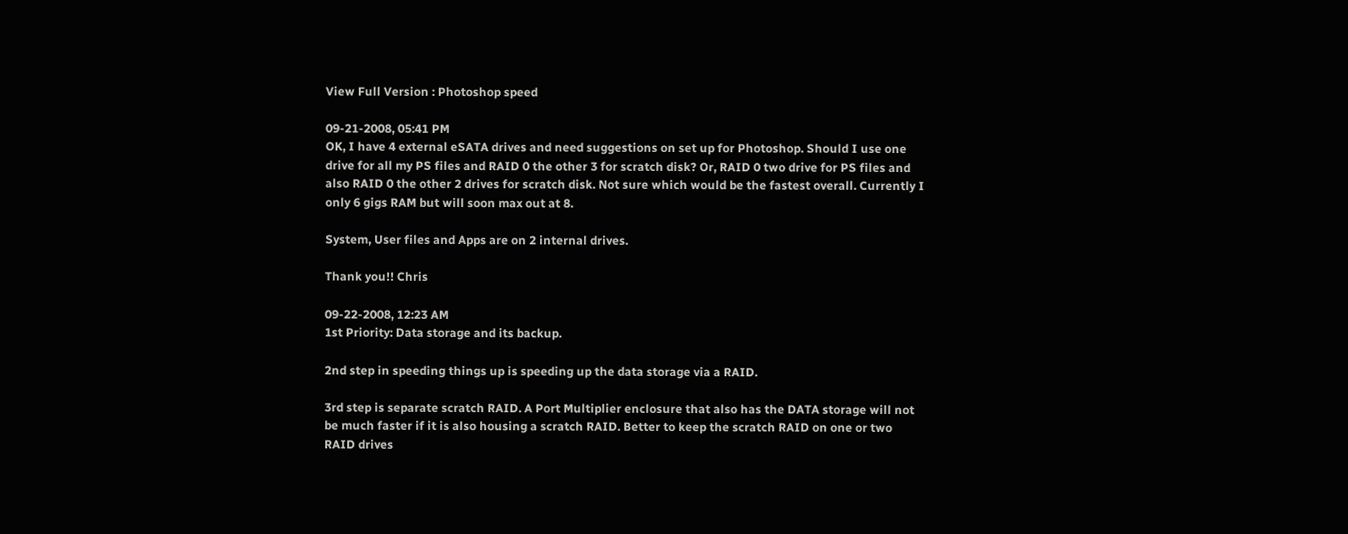View Full Version : Photoshop speed

09-21-2008, 05:41 PM
OK, I have 4 external eSATA drives and need suggestions on set up for Photoshop. Should I use one drive for all my PS files and RAID 0 the other 3 for scratch disk? Or, RAID 0 two drive for PS files and also RAID 0 the other 2 drives for scratch disk. Not sure which would be the fastest overall. Currently I only 6 gigs RAM but will soon max out at 8.

System, User files and Apps are on 2 internal drives.

Thank you!! Chris

09-22-2008, 12:23 AM
1st Priority: Data storage and its backup.

2nd step in speeding things up is speeding up the data storage via a RAID.

3rd step is separate scratch RAID. A Port Multiplier enclosure that also has the DATA storage will not be much faster if it is also housing a scratch RAID. Better to keep the scratch RAID on one or two RAID drives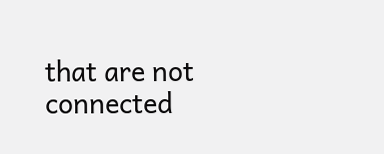that are not connected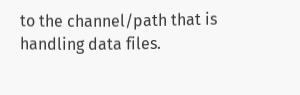to the channel/path that is handling data files.